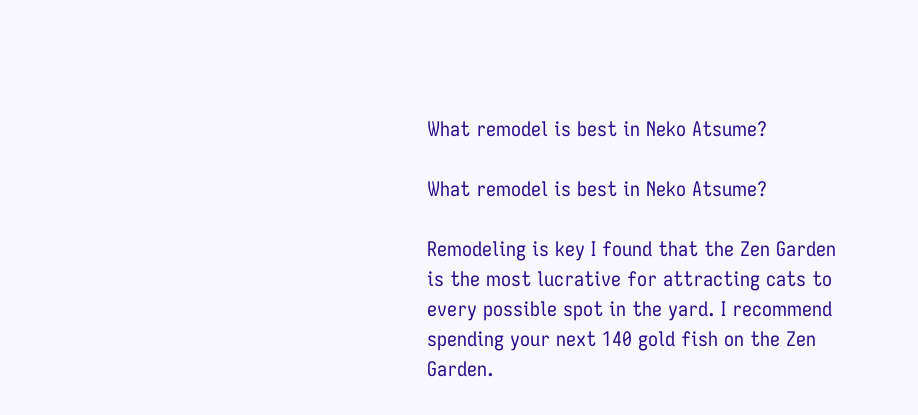What remodel is best in Neko Atsume?

What remodel is best in Neko Atsume?

Remodeling is key I found that the Zen Garden is the most lucrative for attracting cats to every possible spot in the yard. I recommend spending your next 140 gold fish on the Zen Garden.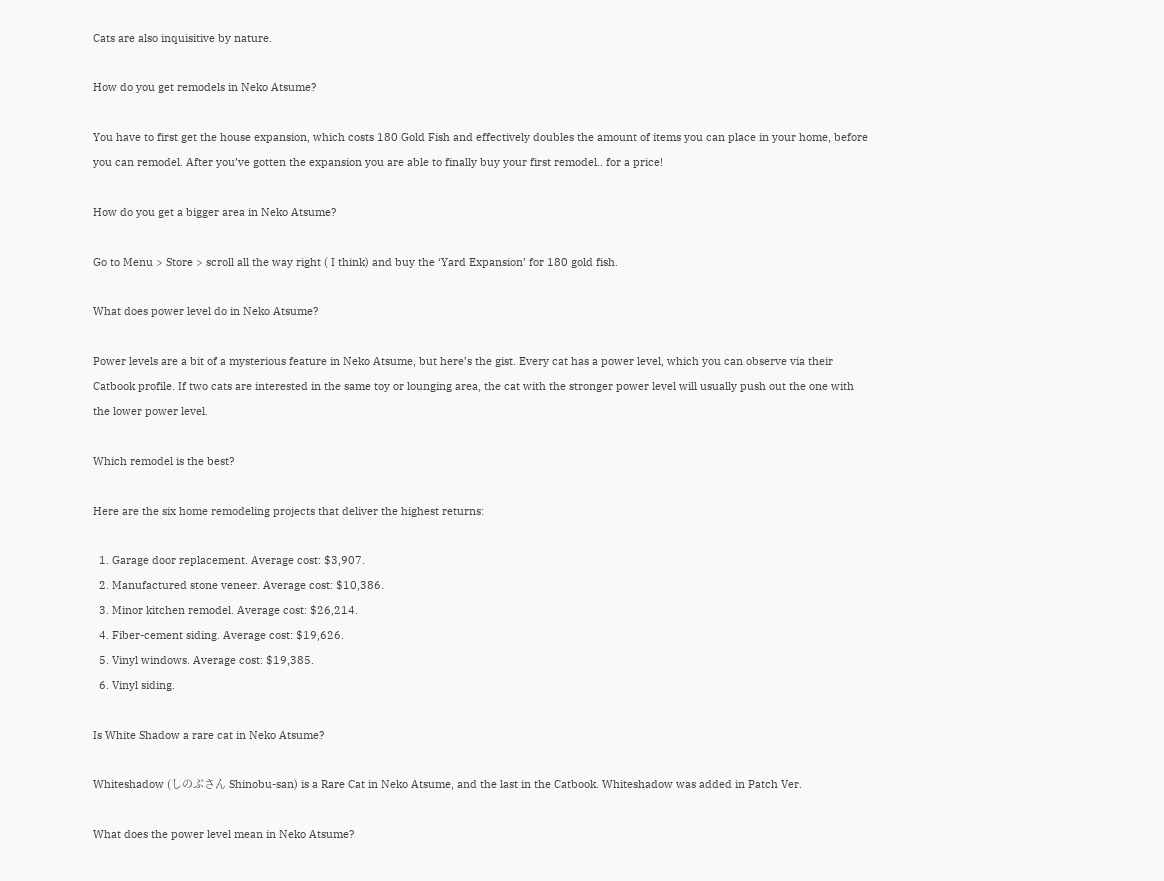Cats are also inquisitive by nature.

How do you get remodels in Neko Atsume?

You have to first get the house expansion, which costs 180 Gold Fish and effectively doubles the amount of items you can place in your home, before you can remodel. After you’ve gotten the expansion you are able to finally buy your first remodel.. for a price!

How do you get a bigger area in Neko Atsume?

Go to Menu > Store > scroll all the way right ( I think) and buy the ‘Yard Expansion’ for 180 gold fish.

What does power level do in Neko Atsume?

Power levels are a bit of a mysterious feature in Neko Atsume, but here’s the gist. Every cat has a power level, which you can observe via their Catbook profile. If two cats are interested in the same toy or lounging area, the cat with the stronger power level will usually push out the one with the lower power level.

Which remodel is the best?

Here are the six home remodeling projects that deliver the highest returns:

  1. Garage door replacement. Average cost: $3,907.
  2. Manufactured stone veneer. Average cost: $10,386.
  3. Minor kitchen remodel. Average cost: $26,214.
  4. Fiber-cement siding. Average cost: $19,626.
  5. Vinyl windows. Average cost: $19,385.
  6. Vinyl siding.

Is White Shadow a rare cat in Neko Atsume?

Whiteshadow (しのぶさん Shinobu-san) is a Rare Cat in Neko Atsume, and the last in the Catbook. Whiteshadow was added in Patch Ver.

What does the power level mean in Neko Atsume?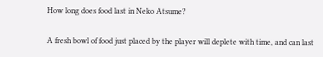How long does food last in Neko Atsume?

A fresh bowl of food just placed by the player will deplete with time, and can last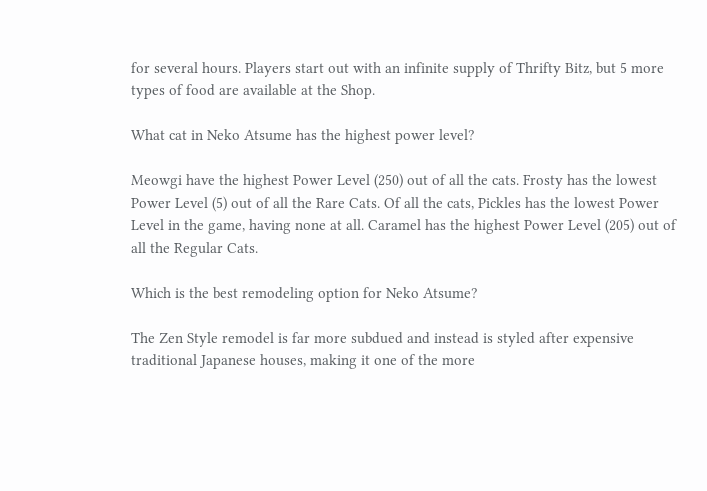for several hours. Players start out with an infinite supply of Thrifty Bitz, but 5 more types of food are available at the Shop.

What cat in Neko Atsume has the highest power level?

Meowgi have the highest Power Level (250) out of all the cats. Frosty has the lowest Power Level (5) out of all the Rare Cats. Of all the cats, Pickles has the lowest Power Level in the game, having none at all. Caramel has the highest Power Level (205) out of all the Regular Cats.

Which is the best remodeling option for Neko Atsume?

The Zen Style remodel is far more subdued and instead is styled after expensive traditional Japanese houses, making it one of the more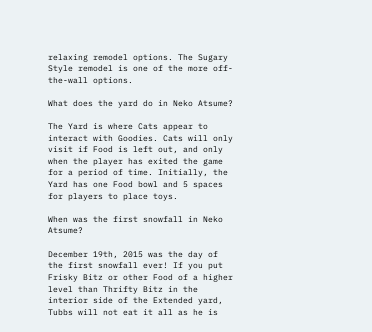relaxing remodel options. The Sugary Style remodel is one of the more off-the-wall options.

What does the yard do in Neko Atsume?

The Yard is where Cats appear to interact with Goodies. Cats will only visit if Food is left out, and only when the player has exited the game for a period of time. Initially, the Yard has one Food bowl and 5 spaces for players to place toys.

When was the first snowfall in Neko Atsume?

December 19th, 2015 was the day of the first snowfall ever! If you put Frisky Bitz or other Food of a higher level than Thrifty Bitz in the interior side of the Extended yard, Tubbs will not eat it all as he is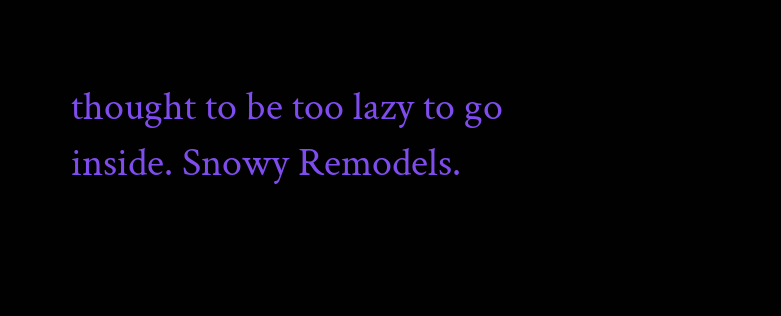thought to be too lazy to go inside. Snowy Remodels.